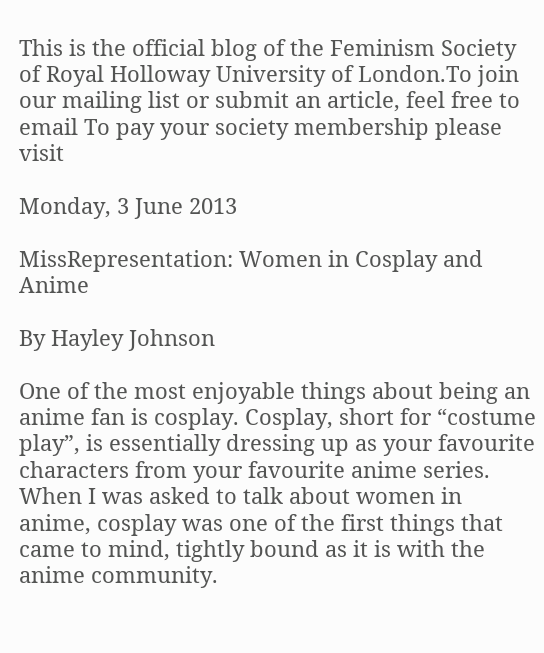This is the official blog of the Feminism Society of Royal Holloway University of London.To join our mailing list or submit an article, feel free to email To pay your society membership please visit

Monday, 3 June 2013

MissRepresentation: Women in Cosplay and Anime

By Hayley Johnson

One of the most enjoyable things about being an anime fan is cosplay. Cosplay, short for “costume play”, is essentially dressing up as your favourite characters from your favourite anime series. When I was asked to talk about women in anime, cosplay was one of the first things that came to mind, tightly bound as it is with the anime community.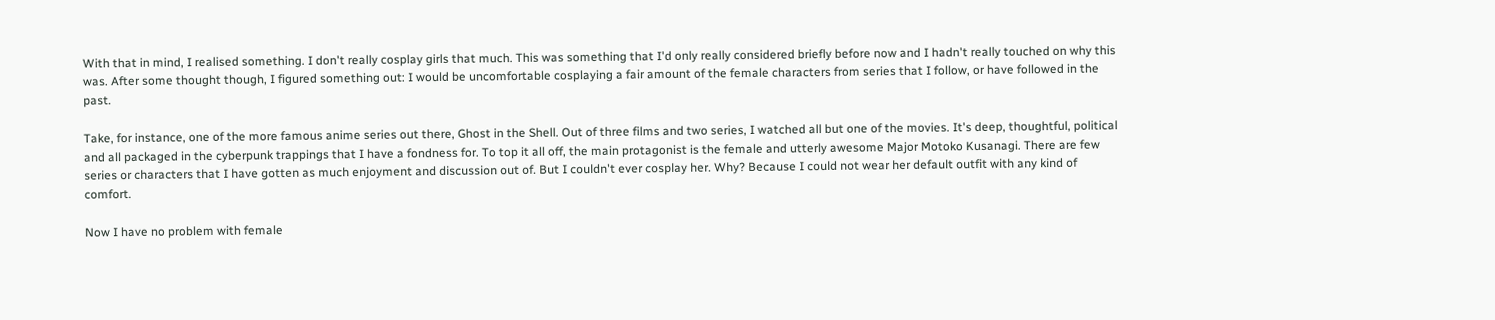With that in mind, I realised something. I don't really cosplay girls that much. This was something that I'd only really considered briefly before now and I hadn't really touched on why this was. After some thought though, I figured something out: I would be uncomfortable cosplaying a fair amount of the female characters from series that I follow, or have followed in the past.

Take, for instance, one of the more famous anime series out there, Ghost in the Shell. Out of three films and two series, I watched all but one of the movies. It's deep, thoughtful, political and all packaged in the cyberpunk trappings that I have a fondness for. To top it all off, the main protagonist is the female and utterly awesome Major Motoko Kusanagi. There are few series or characters that I have gotten as much enjoyment and discussion out of. But I couldn't ever cosplay her. Why? Because I could not wear her default outfit with any kind of comfort.

Now I have no problem with female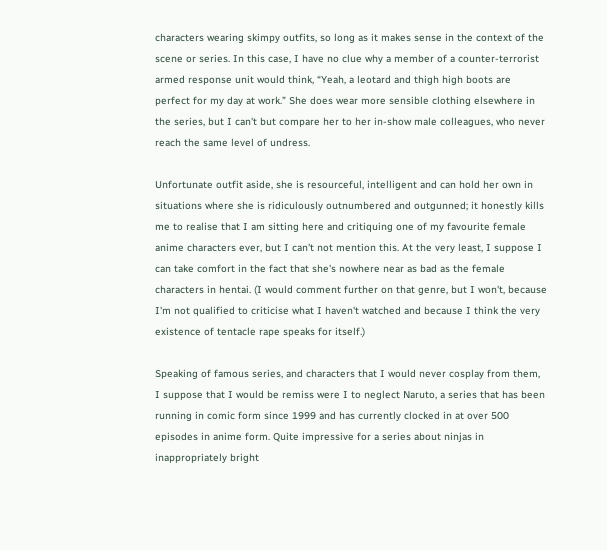characters wearing skimpy outfits, so long as it makes sense in the context of the scene or series. In this case, I have no clue why a member of a counter-terrorist armed response unit would think, “Yeah, a leotard and thigh high boots are perfect for my day at work.” She does wear more sensible clothing elsewhere in the series, but I can't but compare her to her in-show male colleagues, who never reach the same level of undress.

Unfortunate outfit aside, she is resourceful, intelligent and can hold her own in situations where she is ridiculously outnumbered and outgunned; it honestly kills me to realise that I am sitting here and critiquing one of my favourite female anime characters ever, but I can't not mention this. At the very least, I suppose I can take comfort in the fact that she's nowhere near as bad as the female characters in hentai. (I would comment further on that genre, but I won't, because I'm not qualified to criticise what I haven't watched and because I think the very existence of tentacle rape speaks for itself.)

Speaking of famous series, and characters that I would never cosplay from them, I suppose that I would be remiss were I to neglect Naruto, a series that has been running in comic form since 1999 and has currently clocked in at over 500 episodes in anime form. Quite impressive for a series about ninjas in inappropriately bright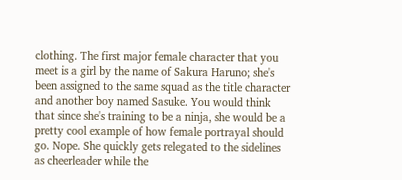clothing. The first major female character that you meet is a girl by the name of Sakura Haruno; she's been assigned to the same squad as the title character and another boy named Sasuke. You would think that since she's training to be a ninja, she would be a pretty cool example of how female portrayal should go. Nope. She quickly gets relegated to the sidelines as cheerleader while the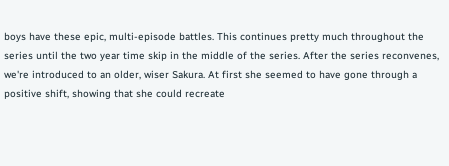boys have these epic, multi-episode battles. This continues pretty much throughout the series until the two year time skip in the middle of the series. After the series reconvenes, we're introduced to an older, wiser Sakura. At first she seemed to have gone through a positive shift, showing that she could recreate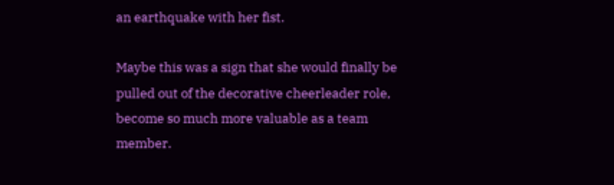an earthquake with her fist.

Maybe this was a sign that she would finally be pulled out of the decorative cheerleader role, become so much more valuable as a team member.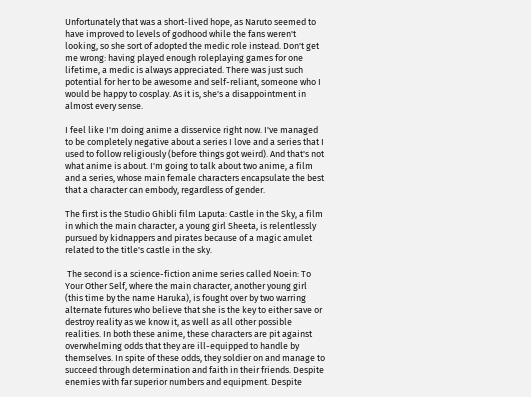Unfortunately that was a short-lived hope, as Naruto seemed to have improved to levels of godhood while the fans weren't looking, so she sort of adopted the medic role instead. Don't get me wrong: having played enough roleplaying games for one lifetime, a medic is always appreciated. There was just such potential for her to be awesome and self-reliant, someone who I would be happy to cosplay. As it is, she's a disappointment in almost every sense.

I feel like I'm doing anime a disservice right now. I've managed to be completely negative about a series I love and a series that I used to follow religiously (before things got weird). And that's not what anime is about. I'm going to talk about two anime, a film and a series, whose main female characters encapsulate the best that a character can embody, regardless of gender.

The first is the Studio Ghibli film Laputa: Castle in the Sky, a film in which the main character, a young girl Sheeta, is relentlessly pursued by kidnappers and pirates because of a magic amulet related to the title's castle in the sky.

 The second is a science-fiction anime series called Noein: To Your Other Self, where the main character, another young girl (this time by the name Haruka), is fought over by two warring alternate futures who believe that she is the key to either save or destroy reality as we know it, as well as all other possible realities. In both these anime, these characters are pit against overwhelming odds that they are ill-equipped to handle by themselves. In spite of these odds, they soldier on and manage to succeed through determination and faith in their friends. Despite enemies with far superior numbers and equipment. Despite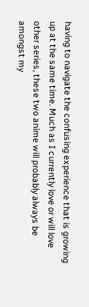having to navigate the confusing experience that is growing up at the same time. Much as I currently love or will love other series, these two anime will probably always be amongst my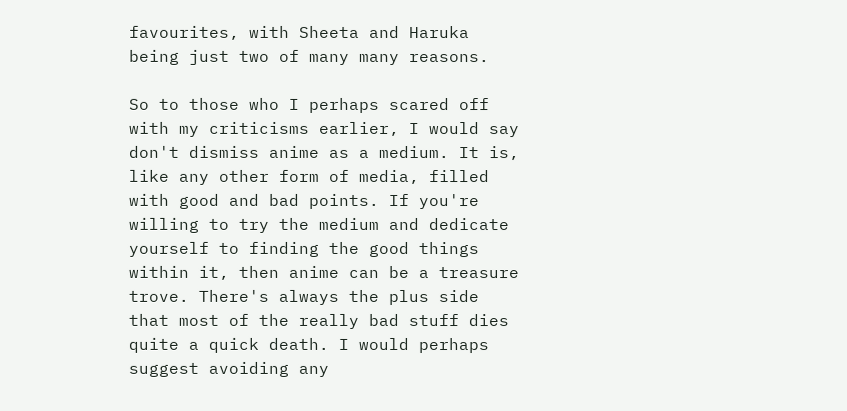favourites, with Sheeta and Haruka being just two of many many reasons.

So to those who I perhaps scared off with my criticisms earlier, I would say don't dismiss anime as a medium. It is, like any other form of media, filled with good and bad points. If you're willing to try the medium and dedicate yourself to finding the good things within it, then anime can be a treasure trove. There's always the plus side that most of the really bad stuff dies quite a quick death. I would perhaps suggest avoiding any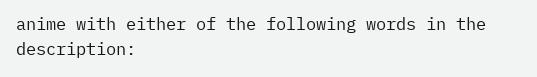anime with either of the following words in the description: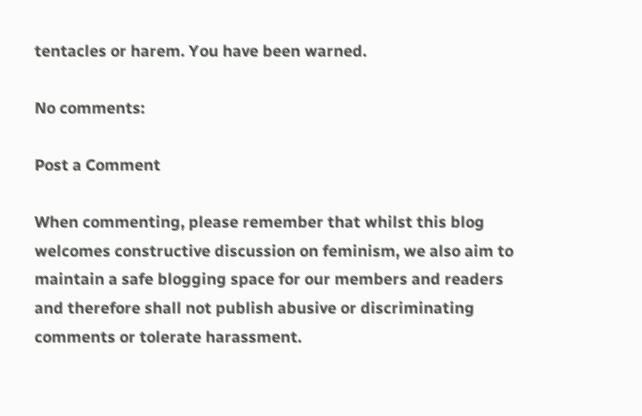tentacles or harem. You have been warned.

No comments:

Post a Comment

When commenting, please remember that whilst this blog welcomes constructive discussion on feminism, we also aim to maintain a safe blogging space for our members and readers and therefore shall not publish abusive or discriminating comments or tolerate harassment.